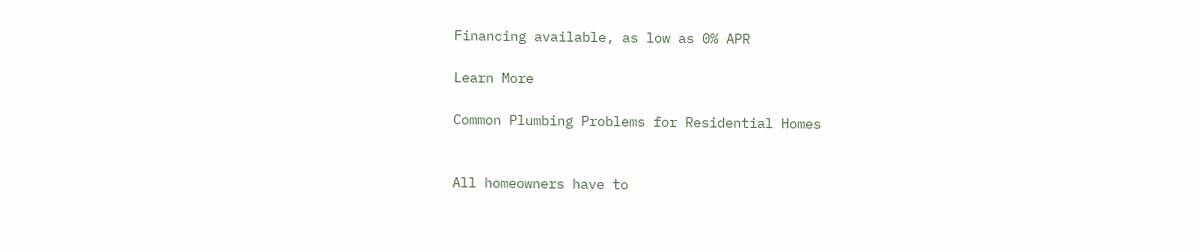Financing available, as low as 0% APR

Learn More

Common Plumbing Problems for Residential Homes


All homeowners have to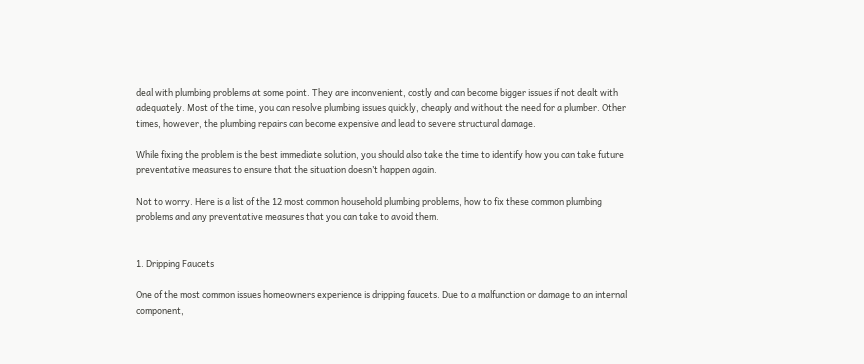deal with plumbing problems at some point. They are inconvenient, costly and can become bigger issues if not dealt with adequately. Most of the time, you can resolve plumbing issues quickly, cheaply and without the need for a plumber. Other times, however, the plumbing repairs can become expensive and lead to severe structural damage.

While fixing the problem is the best immediate solution, you should also take the time to identify how you can take future preventative measures to ensure that the situation doesn’t happen again.

Not to worry. Here is a list of the 12 most common household plumbing problems, how to fix these common plumbing problems and any preventative measures that you can take to avoid them.


1. Dripping Faucets

One of the most common issues homeowners experience is dripping faucets. Due to a malfunction or damage to an internal component,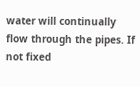water will continually flow through the pipes. If not fixed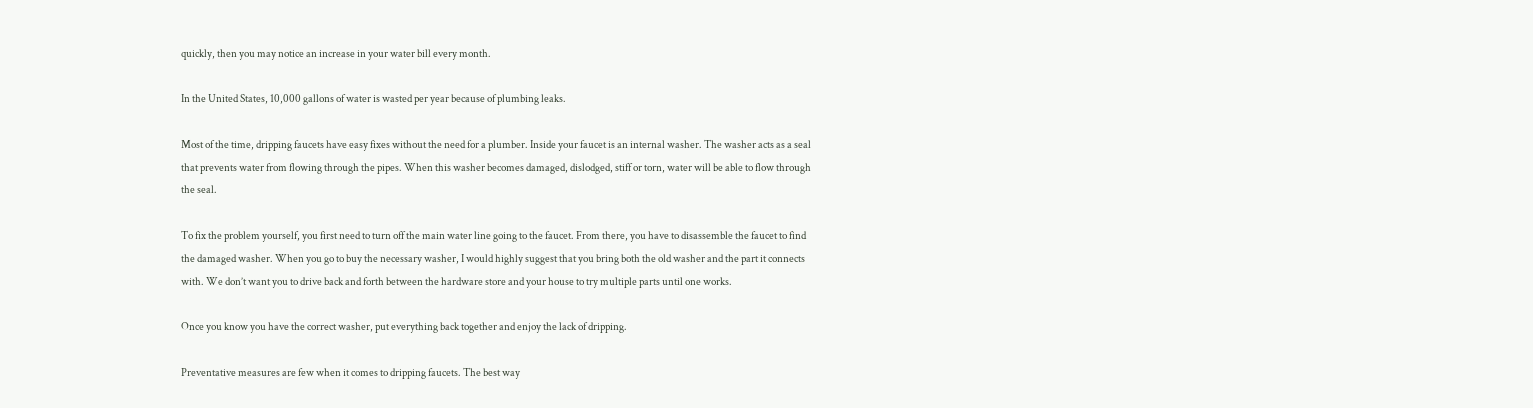quickly, then you may notice an increase in your water bill every month.

In the United States, 10,000 gallons of water is wasted per year because of plumbing leaks.

Most of the time, dripping faucets have easy fixes without the need for a plumber. Inside your faucet is an internal washer. The washer acts as a seal that prevents water from flowing through the pipes. When this washer becomes damaged, dislodged, stiff or torn, water will be able to flow through the seal.

To fix the problem yourself, you first need to turn off the main water line going to the faucet. From there, you have to disassemble the faucet to find the damaged washer. When you go to buy the necessary washer, I would highly suggest that you bring both the old washer and the part it connects with. We don’t want you to drive back and forth between the hardware store and your house to try multiple parts until one works.

Once you know you have the correct washer, put everything back together and enjoy the lack of dripping.

Preventative measures are few when it comes to dripping faucets. The best way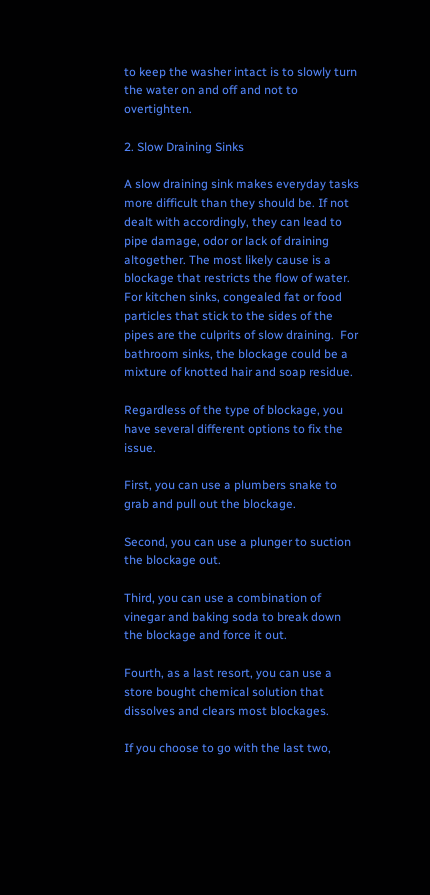to keep the washer intact is to slowly turn the water on and off and not to overtighten.

2. Slow Draining Sinks

A slow draining sink makes everyday tasks more difficult than they should be. If not dealt with accordingly, they can lead to pipe damage, odor or lack of draining altogether. The most likely cause is a blockage that restricts the flow of water. For kitchen sinks, congealed fat or food particles that stick to the sides of the pipes are the culprits of slow draining.  For bathroom sinks, the blockage could be a mixture of knotted hair and soap residue.

Regardless of the type of blockage, you have several different options to fix the issue.

First, you can use a plumbers snake to grab and pull out the blockage.

Second, you can use a plunger to suction the blockage out.

Third, you can use a combination of vinegar and baking soda to break down the blockage and force it out.

Fourth, as a last resort, you can use a store bought chemical solution that dissolves and clears most blockages.

If you choose to go with the last two,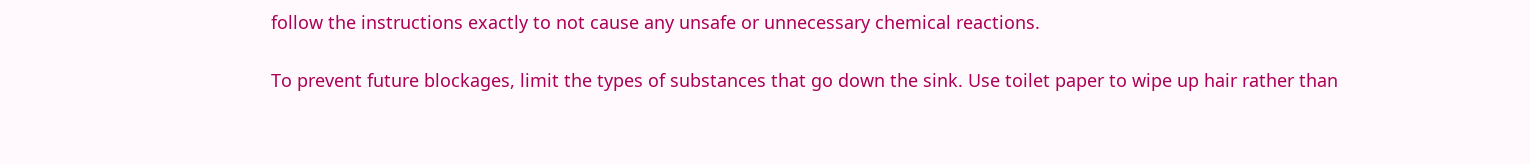follow the instructions exactly to not cause any unsafe or unnecessary chemical reactions.

To prevent future blockages, limit the types of substances that go down the sink. Use toilet paper to wipe up hair rather than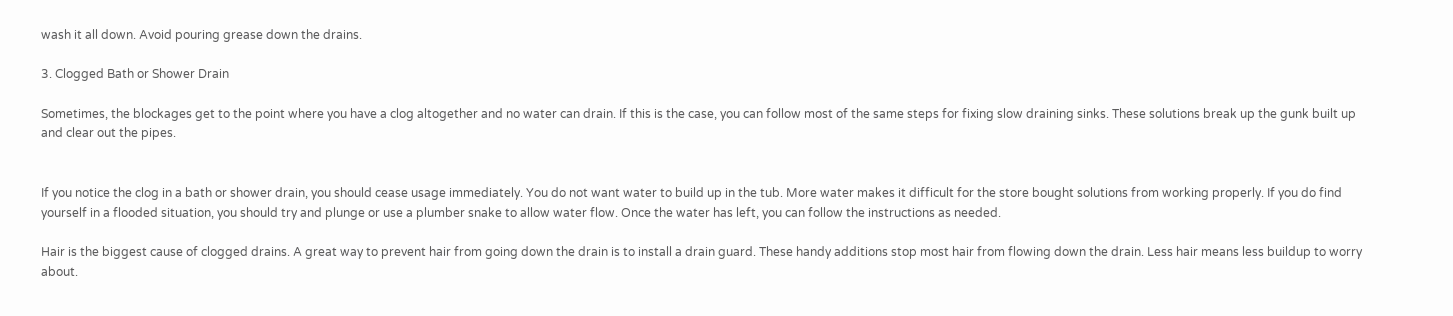wash it all down. Avoid pouring grease down the drains.

3. Clogged Bath or Shower Drain

Sometimes, the blockages get to the point where you have a clog altogether and no water can drain. If this is the case, you can follow most of the same steps for fixing slow draining sinks. These solutions break up the gunk built up and clear out the pipes.


If you notice the clog in a bath or shower drain, you should cease usage immediately. You do not want water to build up in the tub. More water makes it difficult for the store bought solutions from working properly. If you do find yourself in a flooded situation, you should try and plunge or use a plumber snake to allow water flow. Once the water has left, you can follow the instructions as needed.

Hair is the biggest cause of clogged drains. A great way to prevent hair from going down the drain is to install a drain guard. These handy additions stop most hair from flowing down the drain. Less hair means less buildup to worry about.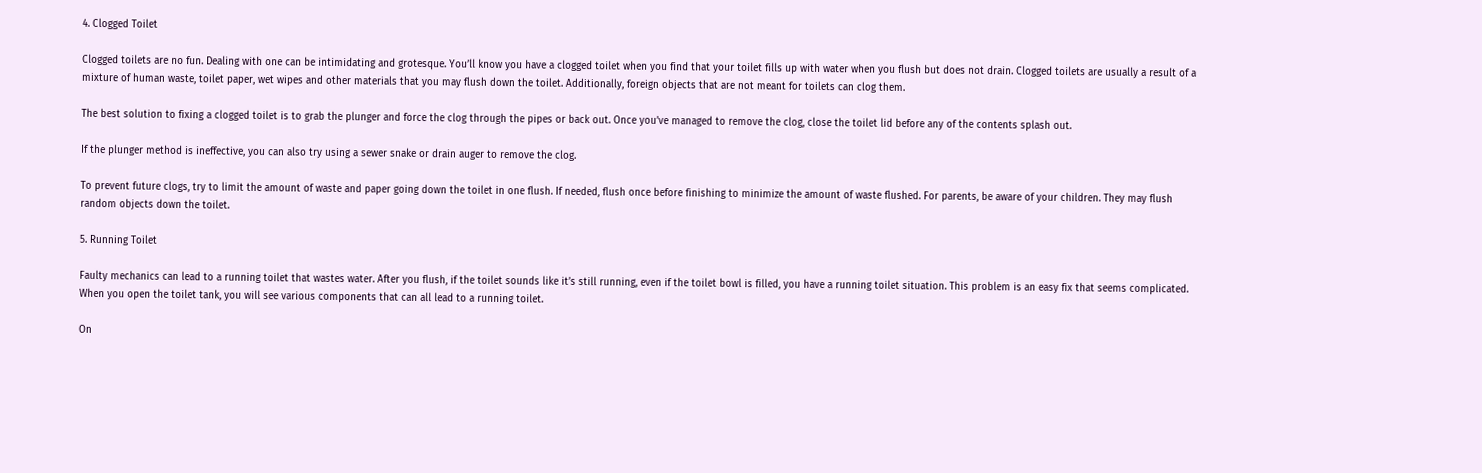4. Clogged Toilet

Clogged toilets are no fun. Dealing with one can be intimidating and grotesque. You’ll know you have a clogged toilet when you find that your toilet fills up with water when you flush but does not drain. Clogged toilets are usually a result of a mixture of human waste, toilet paper, wet wipes and other materials that you may flush down the toilet. Additionally, foreign objects that are not meant for toilets can clog them.

The best solution to fixing a clogged toilet is to grab the plunger and force the clog through the pipes or back out. Once you’ve managed to remove the clog, close the toilet lid before any of the contents splash out.

If the plunger method is ineffective, you can also try using a sewer snake or drain auger to remove the clog.

To prevent future clogs, try to limit the amount of waste and paper going down the toilet in one flush. If needed, flush once before finishing to minimize the amount of waste flushed. For parents, be aware of your children. They may flush random objects down the toilet.

5. Running Toilet

Faulty mechanics can lead to a running toilet that wastes water. After you flush, if the toilet sounds like it’s still running, even if the toilet bowl is filled, you have a running toilet situation. This problem is an easy fix that seems complicated. When you open the toilet tank, you will see various components that can all lead to a running toilet.

On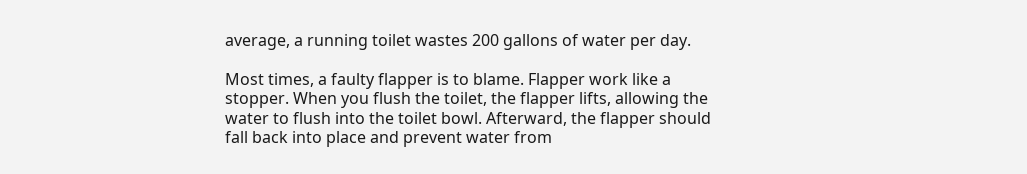average, a running toilet wastes 200 gallons of water per day.

Most times, a faulty flapper is to blame. Flapper work like a stopper. When you flush the toilet, the flapper lifts, allowing the water to flush into the toilet bowl. Afterward, the flapper should fall back into place and prevent water from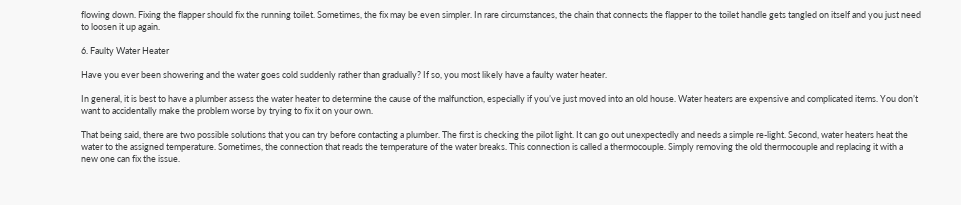flowing down. Fixing the flapper should fix the running toilet. Sometimes, the fix may be even simpler. In rare circumstances, the chain that connects the flapper to the toilet handle gets tangled on itself and you just need to loosen it up again.

6. Faulty Water Heater

Have you ever been showering and the water goes cold suddenly rather than gradually? If so, you most likely have a faulty water heater.

In general, it is best to have a plumber assess the water heater to determine the cause of the malfunction, especially if you’ve just moved into an old house. Water heaters are expensive and complicated items. You don’t want to accidentally make the problem worse by trying to fix it on your own.

That being said, there are two possible solutions that you can try before contacting a plumber. The first is checking the pilot light. It can go out unexpectedly and needs a simple re-light. Second, water heaters heat the water to the assigned temperature. Sometimes, the connection that reads the temperature of the water breaks. This connection is called a thermocouple. Simply removing the old thermocouple and replacing it with a new one can fix the issue.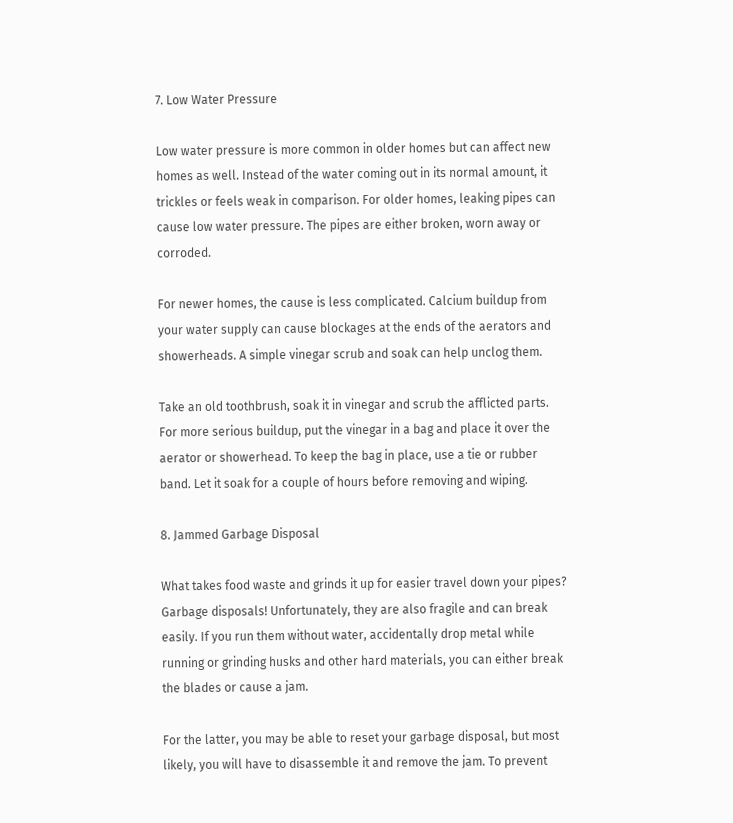7. Low Water Pressure

Low water pressure is more common in older homes but can affect new homes as well. Instead of the water coming out in its normal amount, it trickles or feels weak in comparison. For older homes, leaking pipes can cause low water pressure. The pipes are either broken, worn away or corroded.

For newer homes, the cause is less complicated. Calcium buildup from your water supply can cause blockages at the ends of the aerators and showerheads. A simple vinegar scrub and soak can help unclog them.

Take an old toothbrush, soak it in vinegar and scrub the afflicted parts. For more serious buildup, put the vinegar in a bag and place it over the aerator or showerhead. To keep the bag in place, use a tie or rubber band. Let it soak for a couple of hours before removing and wiping.

8. Jammed Garbage Disposal

What takes food waste and grinds it up for easier travel down your pipes? Garbage disposals! Unfortunately, they are also fragile and can break easily. If you run them without water, accidentally drop metal while running or grinding husks and other hard materials, you can either break the blades or cause a jam.

For the latter, you may be able to reset your garbage disposal, but most likely, you will have to disassemble it and remove the jam. To prevent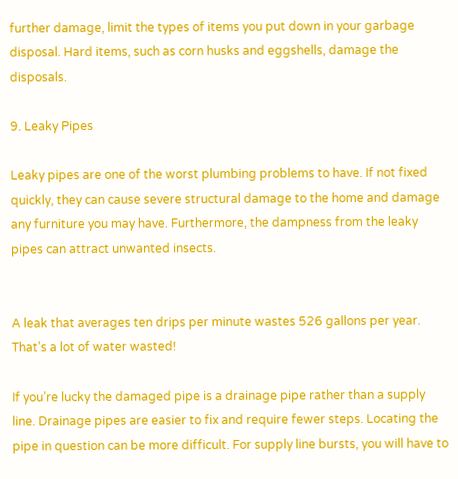further damage, limit the types of items you put down in your garbage disposal. Hard items, such as corn husks and eggshells, damage the disposals.

9. Leaky Pipes

Leaky pipes are one of the worst plumbing problems to have. If not fixed quickly, they can cause severe structural damage to the home and damage any furniture you may have. Furthermore, the dampness from the leaky pipes can attract unwanted insects.


A leak that averages ten drips per minute wastes 526 gallons per year. That’s a lot of water wasted!

If you’re lucky the damaged pipe is a drainage pipe rather than a supply line. Drainage pipes are easier to fix and require fewer steps. Locating the pipe in question can be more difficult. For supply line bursts, you will have to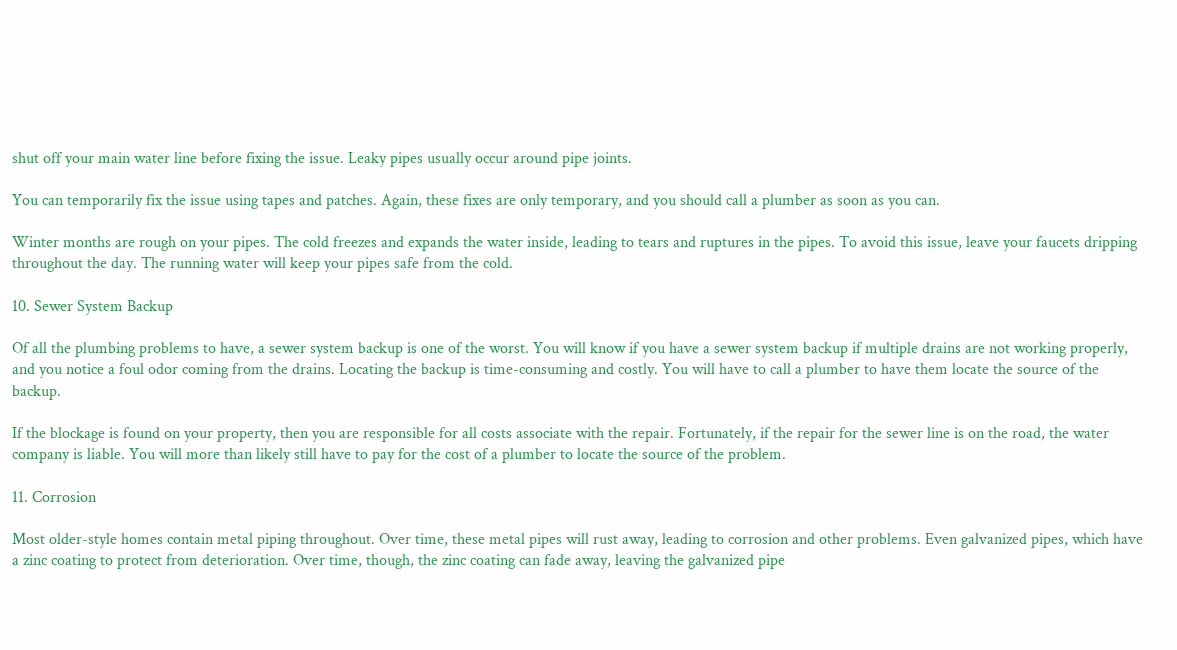shut off your main water line before fixing the issue. Leaky pipes usually occur around pipe joints.

You can temporarily fix the issue using tapes and patches. Again, these fixes are only temporary, and you should call a plumber as soon as you can.

Winter months are rough on your pipes. The cold freezes and expands the water inside, leading to tears and ruptures in the pipes. To avoid this issue, leave your faucets dripping throughout the day. The running water will keep your pipes safe from the cold.

10. Sewer System Backup

Of all the plumbing problems to have, a sewer system backup is one of the worst. You will know if you have a sewer system backup if multiple drains are not working properly, and you notice a foul odor coming from the drains. Locating the backup is time-consuming and costly. You will have to call a plumber to have them locate the source of the backup.

If the blockage is found on your property, then you are responsible for all costs associate with the repair. Fortunately, if the repair for the sewer line is on the road, the water company is liable. You will more than likely still have to pay for the cost of a plumber to locate the source of the problem.

11. Corrosion

Most older-style homes contain metal piping throughout. Over time, these metal pipes will rust away, leading to corrosion and other problems. Even galvanized pipes, which have a zinc coating to protect from deterioration. Over time, though, the zinc coating can fade away, leaving the galvanized pipe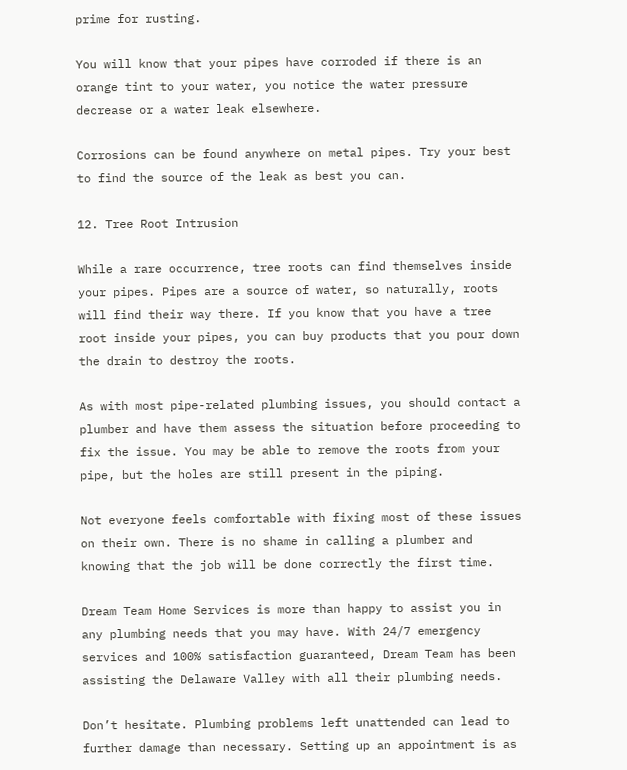prime for rusting.

You will know that your pipes have corroded if there is an orange tint to your water, you notice the water pressure decrease or a water leak elsewhere.

Corrosions can be found anywhere on metal pipes. Try your best to find the source of the leak as best you can.

12. Tree Root Intrusion

While a rare occurrence, tree roots can find themselves inside your pipes. Pipes are a source of water, so naturally, roots will find their way there. If you know that you have a tree root inside your pipes, you can buy products that you pour down the drain to destroy the roots.

As with most pipe-related plumbing issues, you should contact a plumber and have them assess the situation before proceeding to fix the issue. You may be able to remove the roots from your pipe, but the holes are still present in the piping.

Not everyone feels comfortable with fixing most of these issues on their own. There is no shame in calling a plumber and knowing that the job will be done correctly the first time.

Dream Team Home Services is more than happy to assist you in any plumbing needs that you may have. With 24/7 emergency services and 100% satisfaction guaranteed, Dream Team has been assisting the Delaware Valley with all their plumbing needs.

Don’t hesitate. Plumbing problems left unattended can lead to further damage than necessary. Setting up an appointment is as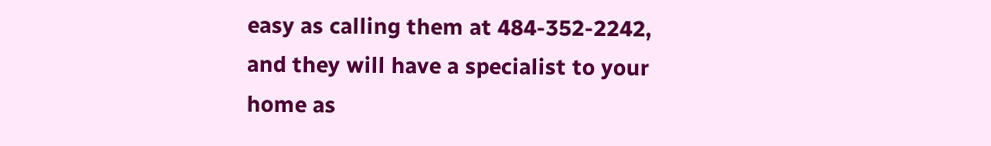easy as calling them at 484-352-2242, and they will have a specialist to your home as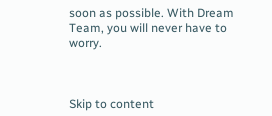soon as possible. With Dream Team, you will never have to worry.



Skip to content